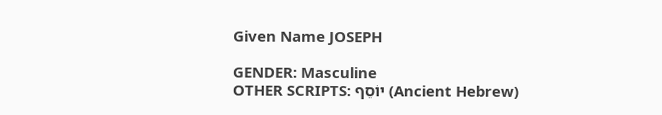Given Name JOSEPH

GENDER: Masculine
OTHER SCRIPTS: יוֹסֵף (Ancient Hebrew)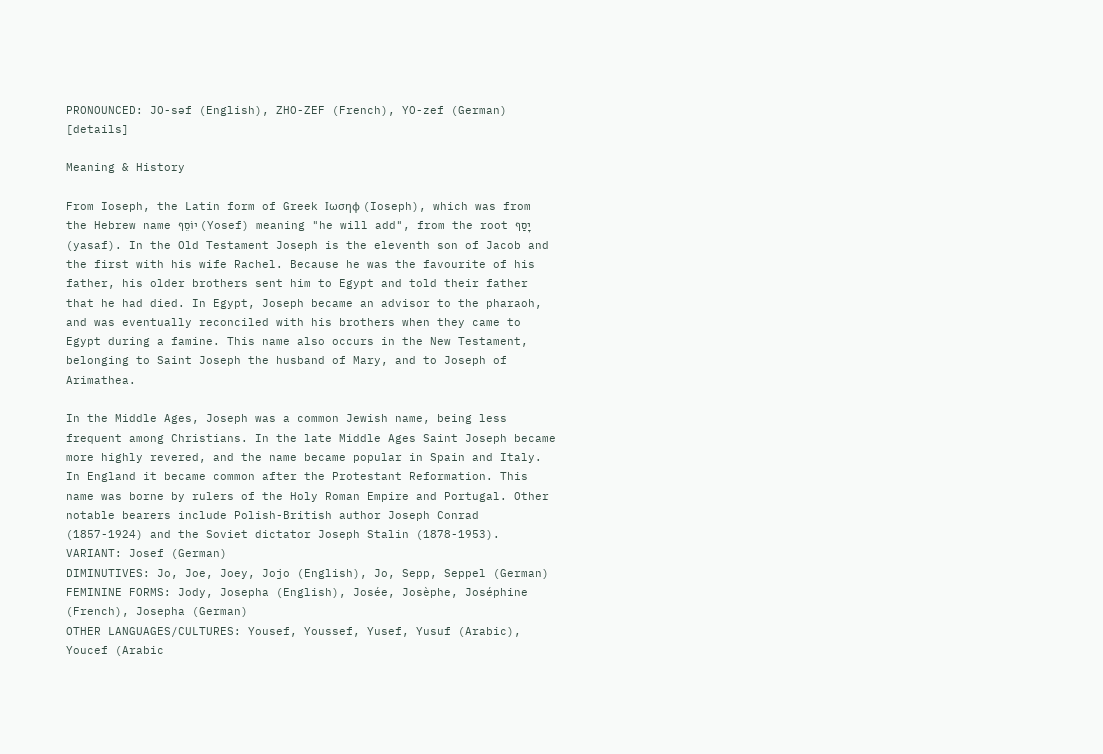PRONOUNCED: JO-səf (English), ZHO-ZEF (French), YO-zef (German)  [details]

Meaning & History

From Ioseph, the Latin form of Greek Ιωσηφ (Ioseph), which was from the Hebrew name יוֹסֵף (Yosef) meaning "he will add", from the root יָסַף (yasaf). In the Old Testament Joseph is the eleventh son of Jacob and the first with his wife Rachel. Because he was the favourite of his father, his older brothers sent him to Egypt and told their father that he had died. In Egypt, Joseph became an advisor to the pharaoh, and was eventually reconciled with his brothers when they came to Egypt during a famine. This name also occurs in the New Testament, belonging to Saint Joseph the husband of Mary, and to Joseph of Arimathea.

In the Middle Ages, Joseph was a common Jewish name, being less frequent among Christians. In the late Middle Ages Saint Joseph became more highly revered, and the name became popular in Spain and Italy. In England it became common after the Protestant Reformation. This name was borne by rulers of the Holy Roman Empire and Portugal. Other notable bearers include Polish-British author Joseph Conrad (1857-1924) and the Soviet dictator Joseph Stalin (1878-1953).
VARIANT: Josef (German)
DIMINUTIVES: Jo, Joe, Joey, Jojo (English), Jo, Sepp, Seppel (German)
FEMININE FORMS: Jody, Josepha (English), Josée, Josèphe, Joséphine (French), Josepha (German)
OTHER LANGUAGES/CULTURES: Yousef, Youssef, Yusef, Yusuf (Arabic), Youcef (Arabic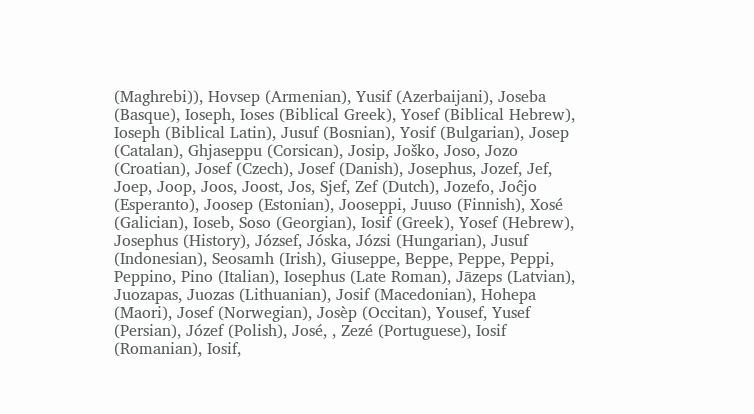(Maghrebi)), Hovsep (Armenian), Yusif (Azerbaijani), Joseba (Basque), Ioseph, Ioses (Biblical Greek), Yosef (Biblical Hebrew), Ioseph (Biblical Latin), Jusuf (Bosnian), Yosif (Bulgarian), Josep (Catalan), Ghjaseppu (Corsican), Josip, Joško, Joso, Jozo (Croatian), Josef (Czech), Josef (Danish), Josephus, Jozef, Jef, Joep, Joop, Joos, Joost, Jos, Sjef, Zef (Dutch), Jozefo, Joĉjo (Esperanto), Joosep (Estonian), Jooseppi, Juuso (Finnish), Xosé (Galician), Ioseb, Soso (Georgian), Iosif (Greek), Yosef (Hebrew), Josephus (History), József, Jóska, Józsi (Hungarian), Jusuf (Indonesian), Seosamh (Irish), Giuseppe, Beppe, Peppe, Peppi, Peppino, Pino (Italian), Iosephus (Late Roman), Jāzeps (Latvian), Juozapas, Juozas (Lithuanian), Josif (Macedonian), Hohepa (Maori), Josef (Norwegian), Josèp (Occitan), Yousef, Yusef (Persian), Józef (Polish), José, , Zezé (Portuguese), Iosif (Romanian), Iosif,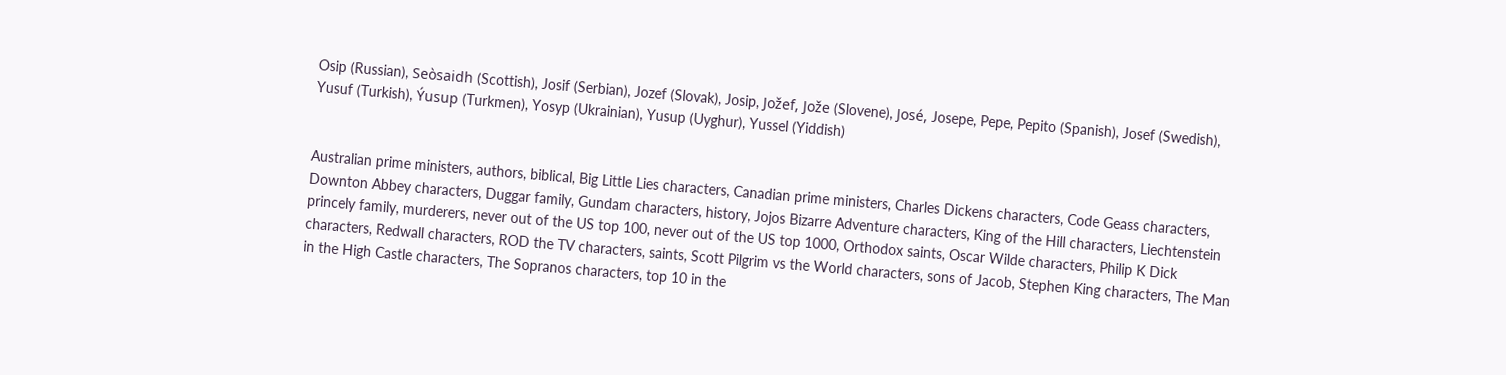Osip (Russian), Seòsaidh (Scottish), Josif (Serbian), Jozef (Slovak), Josip, Jožef, Jože (Slovene), José, Josepe, Pepe, Pepito (Spanish), Josef (Swedish), Yusuf (Turkish), Ýusup (Turkmen), Yosyp (Ukrainian), Yusup (Uyghur), Yussel (Yiddish)


Australian prime ministers, authors, biblical, Big Little Lies characters, Canadian prime ministers, Charles Dickens characters, Code Geass characters, Downton Abbey characters, Duggar family, Gundam characters, history, Jojos Bizarre Adventure characters, King of the Hill characters, Liechtenstein princely family, murderers, never out of the US top 100, never out of the US top 1000, Orthodox saints, Oscar Wilde characters, Philip K Dick characters, Redwall characters, ROD the TV characters, saints, Scott Pilgrim vs the World characters, sons of Jacob, Stephen King characters, The Man in the High Castle characters, The Sopranos characters, top 10 in the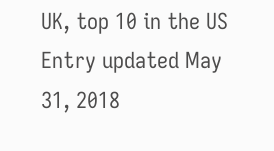UK, top 10 in the US
Entry updated May 31, 2018